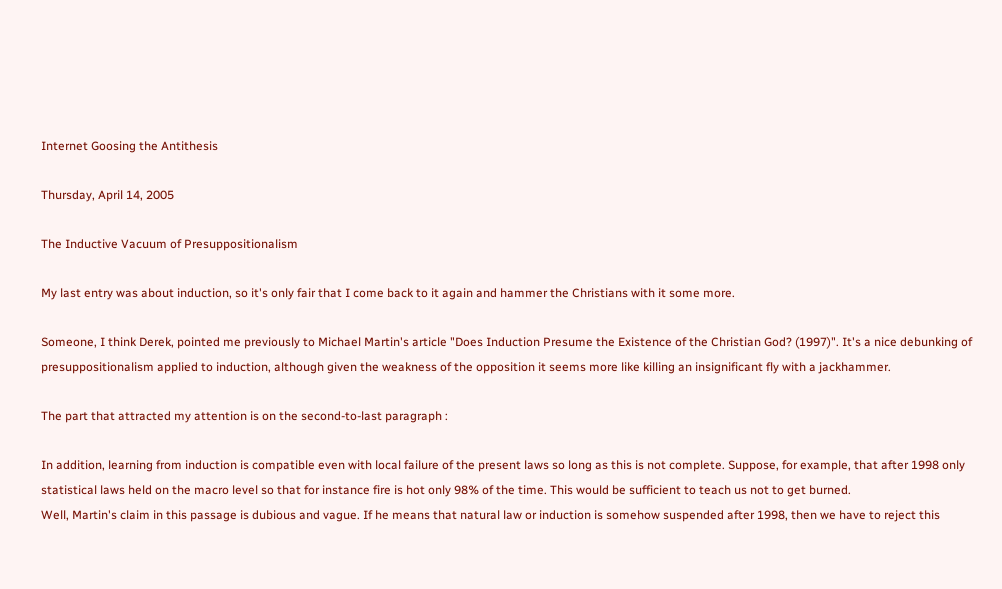Internet Goosing the Antithesis

Thursday, April 14, 2005

The Inductive Vacuum of Presuppositionalism

My last entry was about induction, so it's only fair that I come back to it again and hammer the Christians with it some more.

Someone, I think Derek, pointed me previously to Michael Martin's article "Does Induction Presume the Existence of the Christian God? (1997)". It's a nice debunking of presuppositionalism applied to induction, although given the weakness of the opposition it seems more like killing an insignificant fly with a jackhammer.

The part that attracted my attention is on the second-to-last paragraph :

In addition, learning from induction is compatible even with local failure of the present laws so long as this is not complete. Suppose, for example, that after 1998 only statistical laws held on the macro level so that for instance fire is hot only 98% of the time. This would be sufficient to teach us not to get burned.
Well, Martin's claim in this passage is dubious and vague. If he means that natural law or induction is somehow suspended after 1998, then we have to reject this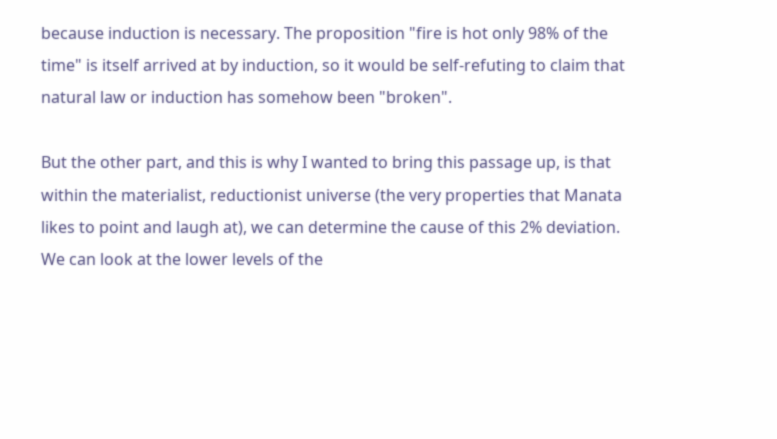because induction is necessary. The proposition "fire is hot only 98% of the time" is itself arrived at by induction, so it would be self-refuting to claim that natural law or induction has somehow been "broken".

But the other part, and this is why I wanted to bring this passage up, is that within the materialist, reductionist universe (the very properties that Manata likes to point and laugh at), we can determine the cause of this 2% deviation. We can look at the lower levels of the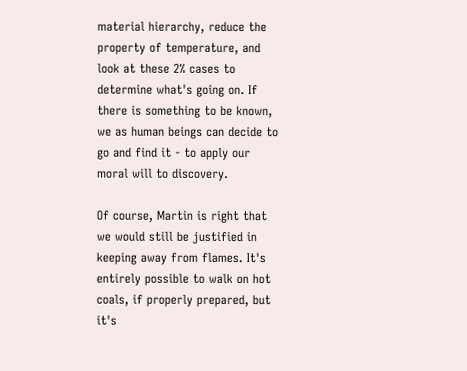material hierarchy, reduce the property of temperature, and look at these 2% cases to determine what's going on. If there is something to be known, we as human beings can decide to go and find it - to apply our moral will to discovery.

Of course, Martin is right that we would still be justified in keeping away from flames. It's entirely possible to walk on hot coals, if properly prepared, but it's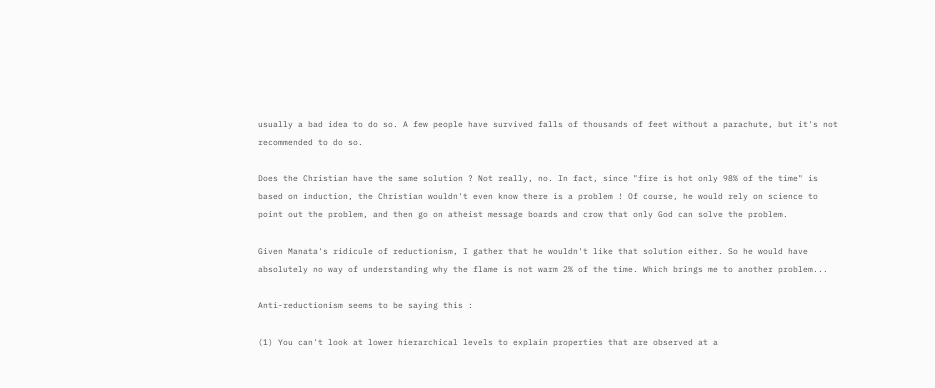usually a bad idea to do so. A few people have survived falls of thousands of feet without a parachute, but it's not recommended to do so.

Does the Christian have the same solution ? Not really, no. In fact, since "fire is hot only 98% of the time" is based on induction, the Christian wouldn't even know there is a problem ! Of course, he would rely on science to point out the problem, and then go on atheist message boards and crow that only God can solve the problem.

Given Manata's ridicule of reductionism, I gather that he wouldn't like that solution either. So he would have absolutely no way of understanding why the flame is not warm 2% of the time. Which brings me to another problem...

Anti-reductionism seems to be saying this :

(1) You can't look at lower hierarchical levels to explain properties that are observed at a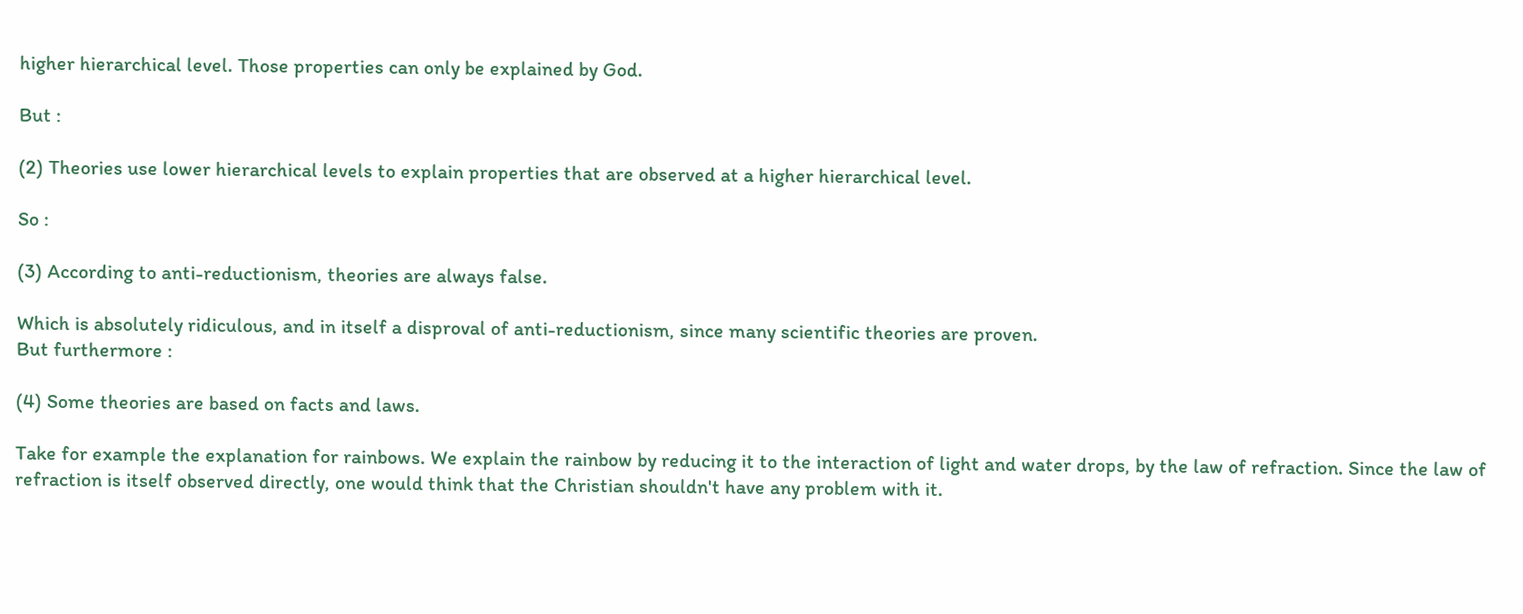higher hierarchical level. Those properties can only be explained by God.

But :

(2) Theories use lower hierarchical levels to explain properties that are observed at a higher hierarchical level.

So :

(3) According to anti-reductionism, theories are always false.

Which is absolutely ridiculous, and in itself a disproval of anti-reductionism, since many scientific theories are proven.
But furthermore :

(4) Some theories are based on facts and laws.

Take for example the explanation for rainbows. We explain the rainbow by reducing it to the interaction of light and water drops, by the law of refraction. Since the law of refraction is itself observed directly, one would think that the Christian shouldn't have any problem with it.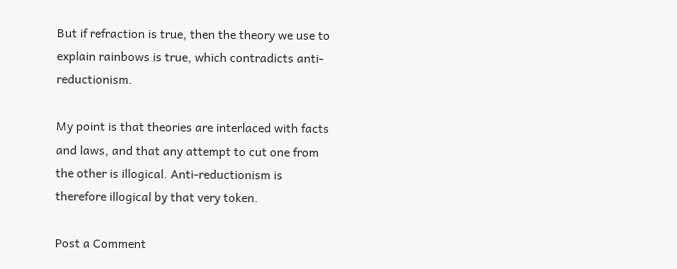But if refraction is true, then the theory we use to explain rainbows is true, which contradicts anti-reductionism.

My point is that theories are interlaced with facts and laws, and that any attempt to cut one from the other is illogical. Anti-reductionism is therefore illogical by that very token.

Post a Comment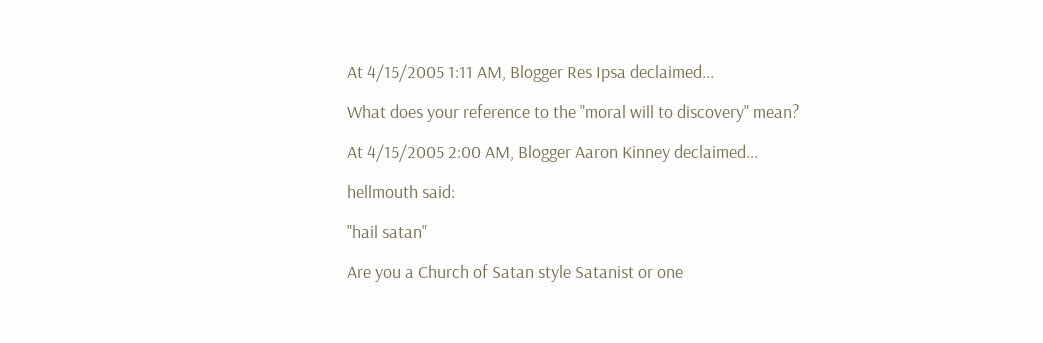At 4/15/2005 1:11 AM, Blogger Res Ipsa declaimed...

What does your reference to the "moral will to discovery" mean?

At 4/15/2005 2:00 AM, Blogger Aaron Kinney declaimed...

hellmouth said:

"hail satan"

Are you a Church of Satan style Satanist or one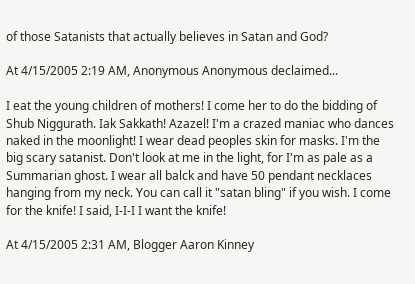of those Satanists that actually believes in Satan and God?

At 4/15/2005 2:19 AM, Anonymous Anonymous declaimed...

I eat the young children of mothers! I come her to do the bidding of Shub Niggurath. Iak Sakkath! Azazel! I'm a crazed maniac who dances naked in the moonlight! I wear dead peoples skin for masks. I'm the big scary satanist. Don't look at me in the light, for I'm as pale as a Summarian ghost. I wear all balck and have 50 pendant necklaces hanging from my neck. You can call it "satan bling" if you wish. I come for the knife! I said, I-I-I I want the knife!

At 4/15/2005 2:31 AM, Blogger Aaron Kinney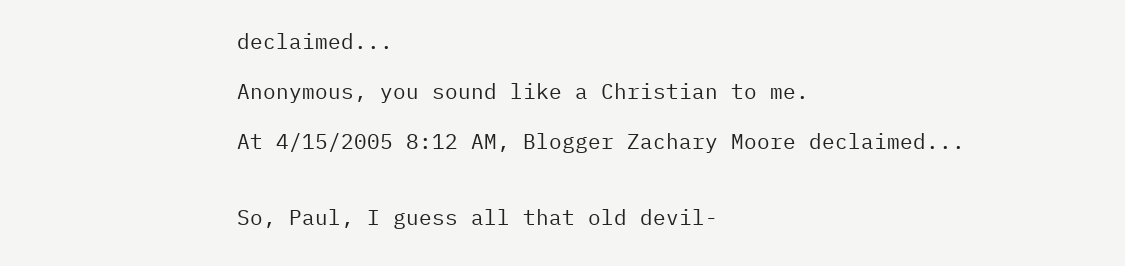declaimed...

Anonymous, you sound like a Christian to me.

At 4/15/2005 8:12 AM, Blogger Zachary Moore declaimed...


So, Paul, I guess all that old devil-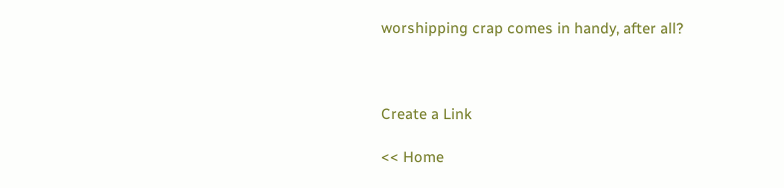worshipping crap comes in handy, after all?



Create a Link

<< Home